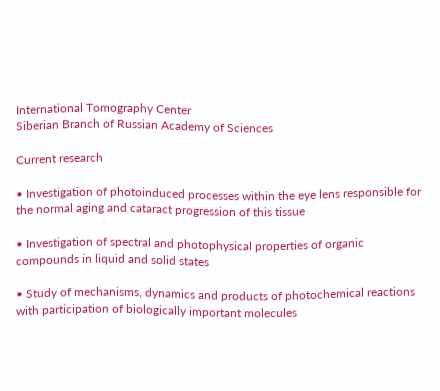International Tomography Center
Siberian Branch of Russian Academy of Sciences

Current research

• Investigation of photoinduced processes within the eye lens responsible for the normal aging and cataract progression of this tissue

• Investigation of spectral and photophysical properties of organic compounds in liquid and solid states

• Study of mechanisms, dynamics and products of photochemical reactions with participation of biologically important molecules